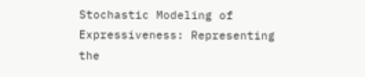Stochastic Modeling of Expressiveness: Representing the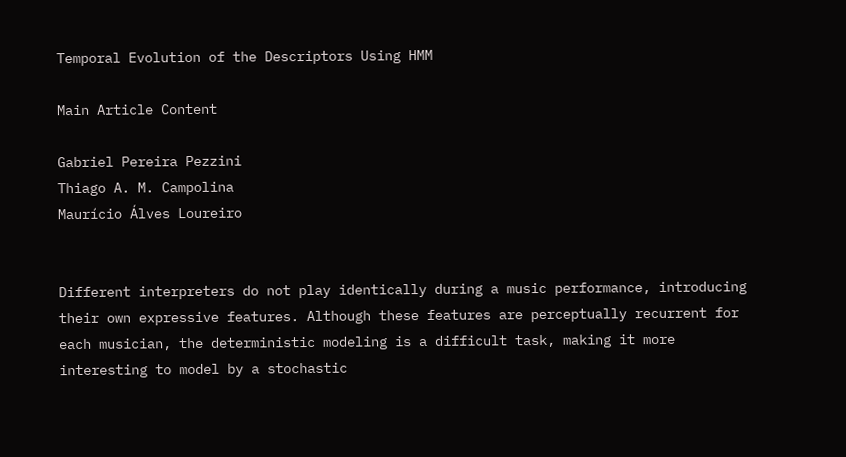Temporal Evolution of the Descriptors Using HMM

Main Article Content

Gabriel Pereira Pezzini
Thiago A. M. Campolina
Maurício Álves Loureiro


Different interpreters do not play identically during a music performance, introducing their own expressive features. Although these features are perceptually recurrent for each musician, the deterministic modeling is a difficult task, making it more interesting to model by a stochastic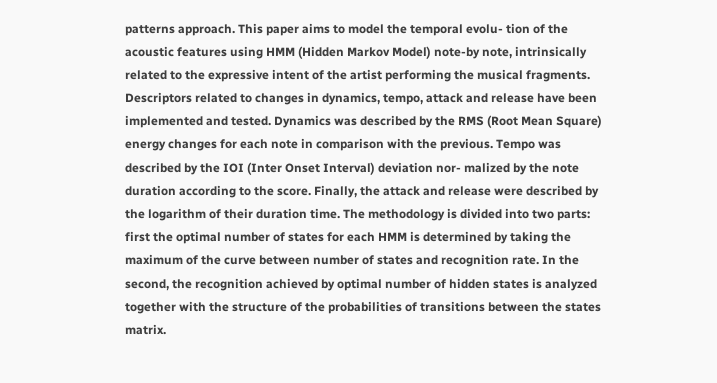patterns approach. This paper aims to model the temporal evolu- tion of the acoustic features using HMM (Hidden Markov Model) note-by note, intrinsically related to the expressive intent of the artist performing the musical fragments. Descriptors related to changes in dynamics, tempo, attack and release have been implemented and tested. Dynamics was described by the RMS (Root Mean Square) energy changes for each note in comparison with the previous. Tempo was described by the IOI (Inter Onset Interval) deviation nor- malized by the note duration according to the score. Finally, the attack and release were described by the logarithm of their duration time. The methodology is divided into two parts: first the optimal number of states for each HMM is determined by taking the maximum of the curve between number of states and recognition rate. In the second, the recognition achieved by optimal number of hidden states is analyzed together with the structure of the probabilities of transitions between the states matrix.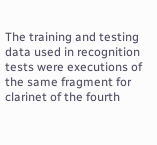The training and testing data used in recognition tests were executions of the same fragment for clarinet of the fourth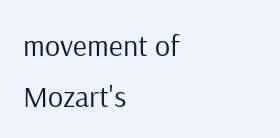movement of Mozart's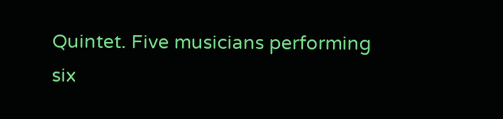Quintet. Five musicians performing six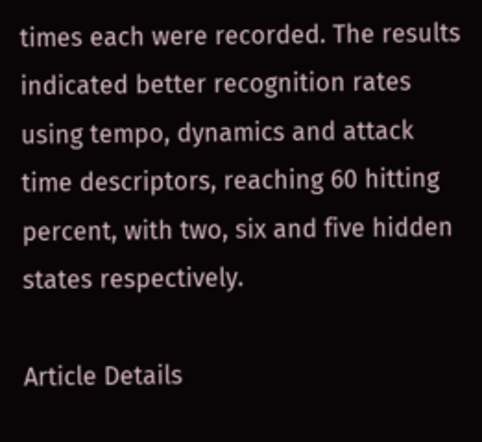times each were recorded. The results indicated better recognition rates using tempo, dynamics and attack time descriptors, reaching 60 hitting percent, with two, six and five hidden states respectively.

Article Details